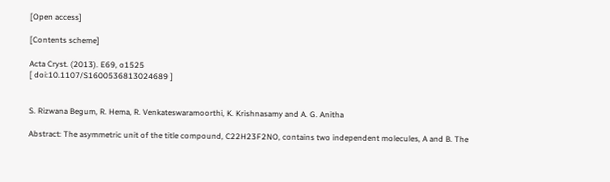[Open access]

[Contents scheme]

Acta Cryst. (2013). E69, o1525
[ doi:10.1107/S1600536813024689 ]


S. Rizwana Begum, R. Hema, R. Venkateswaramoorthi, K. Krishnasamy and A. G. Anitha

Abstract: The asymmetric unit of the title compound, C22H23F2NO, contains two independent molecules, A and B. The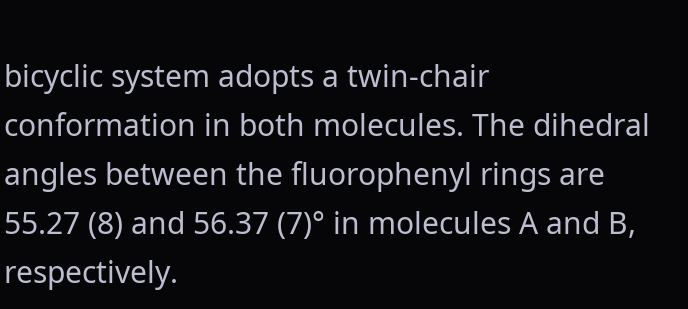bicyclic system adopts a twin-chair conformation in both molecules. The dihedral angles between the fluorophenyl rings are 55.27 (8) and 56.37 (7)° in molecules A and B, respectively.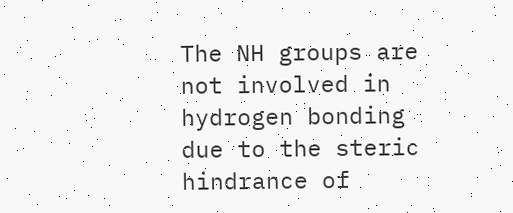The NH groups are not involved in hydrogen bonding due to the steric hindrance of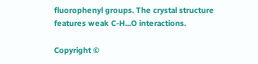fluorophenyl groups. The crystal structure features weak C-H...O interactions.

Copyright ©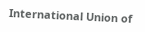International Union of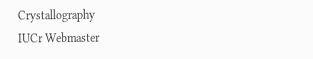Crystallography
IUCr Webmaster